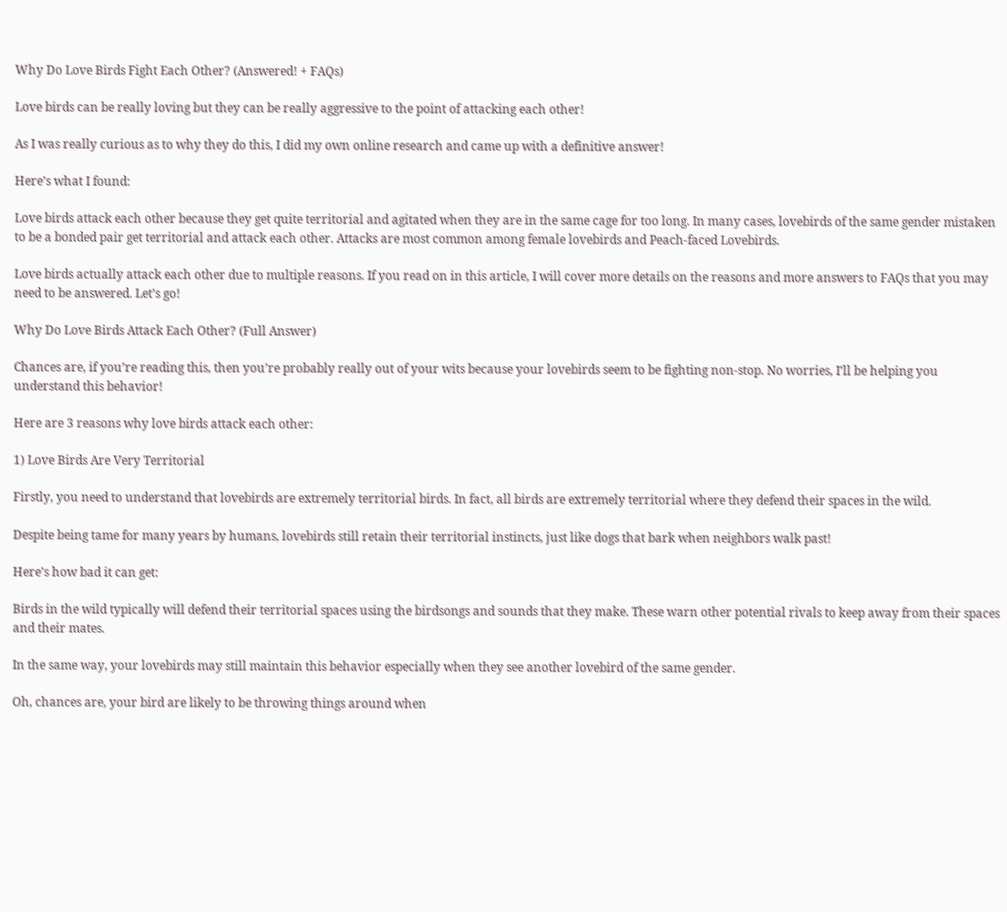Why Do Love Birds Fight Each Other? (Answered! + FAQs)

Love birds can be really loving but they can be really aggressive to the point of attacking each other!

As I was really curious as to why they do this, I did my own online research and came up with a definitive answer!

Here’s what I found:

Love birds attack each other because they get quite territorial and agitated when they are in the same cage for too long. In many cases, lovebirds of the same gender mistaken to be a bonded pair get territorial and attack each other. Attacks are most common among female lovebirds and Peach-faced Lovebirds.

Love birds actually attack each other due to multiple reasons. If you read on in this article, I will cover more details on the reasons and more answers to FAQs that you may need to be answered. Let’s go!

Why Do Love Birds Attack Each Other? (Full Answer)

Chances are, if you’re reading this, then you’re probably really out of your wits because your lovebirds seem to be fighting non-stop. No worries, I’ll be helping you understand this behavior!

Here are 3 reasons why love birds attack each other:

1) Love Birds Are Very Territorial

Firstly, you need to understand that lovebirds are extremely territorial birds. In fact, all birds are extremely territorial where they defend their spaces in the wild.

Despite being tame for many years by humans, lovebirds still retain their territorial instincts, just like dogs that bark when neighbors walk past!

Here’s how bad it can get:

Birds in the wild typically will defend their territorial spaces using the birdsongs and sounds that they make. These warn other potential rivals to keep away from their spaces and their mates.

In the same way, your lovebirds may still maintain this behavior especially when they see another lovebird of the same gender.

Oh, chances are, your bird are likely to be throwing things around when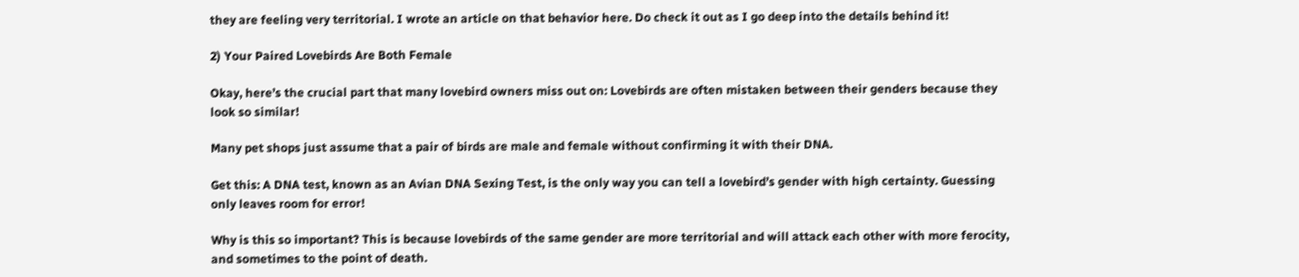they are feeling very territorial. I wrote an article on that behavior here. Do check it out as I go deep into the details behind it!

2) Your Paired Lovebirds Are Both Female

Okay, here’s the crucial part that many lovebird owners miss out on: Lovebirds are often mistaken between their genders because they look so similar!

Many pet shops just assume that a pair of birds are male and female without confirming it with their DNA.

Get this: A DNA test, known as an Avian DNA Sexing Test, is the only way you can tell a lovebird’s gender with high certainty. Guessing only leaves room for error!

Why is this so important? This is because lovebirds of the same gender are more territorial and will attack each other with more ferocity, and sometimes to the point of death.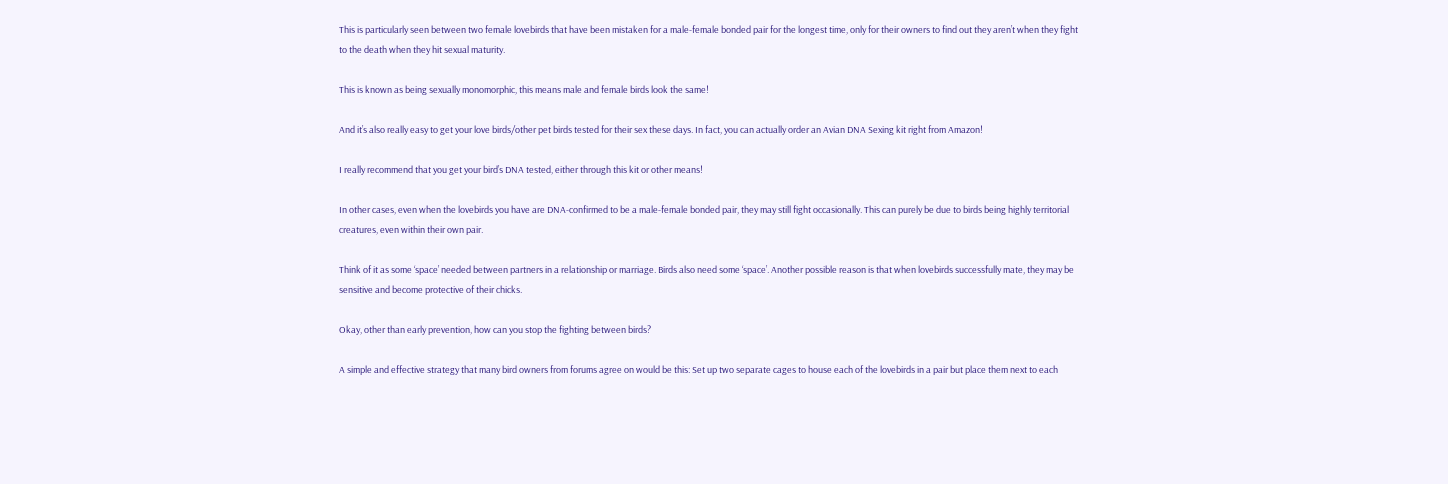This is particularly seen between two female lovebirds that have been mistaken for a male-female bonded pair for the longest time, only for their owners to find out they aren’t when they fight to the death when they hit sexual maturity.

This is known as being sexually monomorphic, this means male and female birds look the same!

And it’s also really easy to get your love birds/other pet birds tested for their sex these days. In fact, you can actually order an Avian DNA Sexing kit right from Amazon!

I really recommend that you get your bird’s DNA tested, either through this kit or other means!

In other cases, even when the lovebirds you have are DNA-confirmed to be a male-female bonded pair, they may still fight occasionally. This can purely be due to birds being highly territorial creatures, even within their own pair.

Think of it as some ‘space’ needed between partners in a relationship or marriage. Birds also need some ‘space’. Another possible reason is that when lovebirds successfully mate, they may be sensitive and become protective of their chicks.

Okay, other than early prevention, how can you stop the fighting between birds?

A simple and effective strategy that many bird owners from forums agree on would be this: Set up two separate cages to house each of the lovebirds in a pair but place them next to each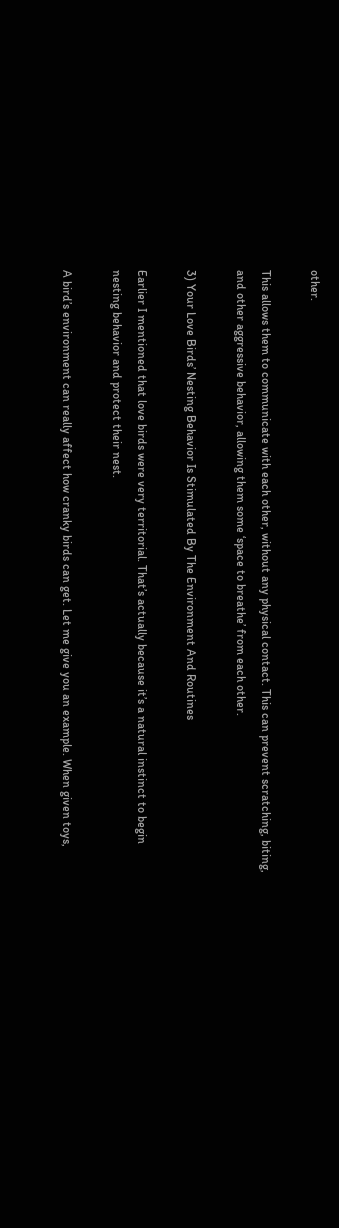other.

This allows them to communicate with each other, without any physical contact. This can prevent scratching, biting, and other aggressive behavior, allowing them some ‘space to breathe’ from each other.

3) Your Love Birds’ Nesting Behavior Is Stimulated By The Environment And Routines

Earlier I mentioned that love birds were very territorial. That’s actually because it’s a natural instinct to begin nesting behavior and protect their nest.

A bird’s environment can really affect how cranky birds can get. Let me give you an example. When given toys,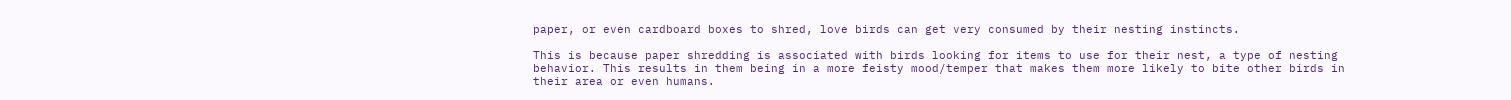paper, or even cardboard boxes to shred, love birds can get very consumed by their nesting instincts.

This is because paper shredding is associated with birds looking for items to use for their nest, a type of nesting behavior. This results in them being in a more feisty mood/temper that makes them more likely to bite other birds in their area or even humans.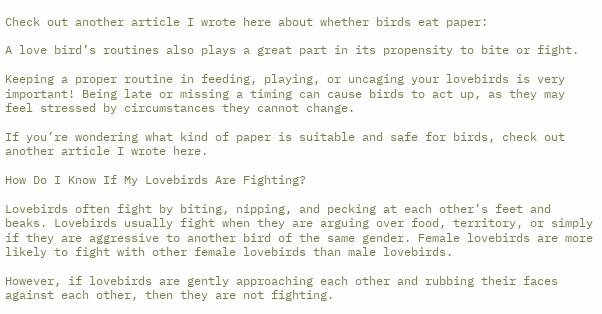Check out another article I wrote here about whether birds eat paper:

A love bird’s routines also plays a great part in its propensity to bite or fight.

Keeping a proper routine in feeding, playing, or uncaging your lovebirds is very important! Being late or missing a timing can cause birds to act up, as they may feel stressed by circumstances they cannot change.

If you’re wondering what kind of paper is suitable and safe for birds, check out another article I wrote here.

How Do I Know If My Lovebirds Are Fighting?

Lovebirds often fight by biting, nipping, and pecking at each other’s feet and beaks. Lovebirds usually fight when they are arguing over food, territory, or simply if they are aggressive to another bird of the same gender. Female lovebirds are more likely to fight with other female lovebirds than male lovebirds.

However, if lovebirds are gently approaching each other and rubbing their faces against each other, then they are not fighting.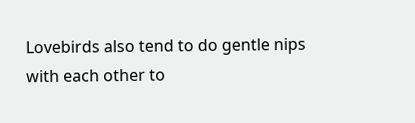Lovebirds also tend to do gentle nips with each other to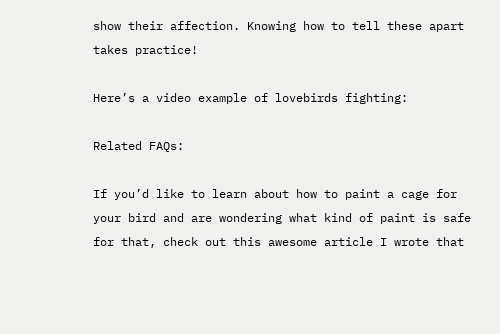show their affection. Knowing how to tell these apart takes practice!

Here’s a video example of lovebirds fighting:

Related FAQs:

If you’d like to learn about how to paint a cage for your bird and are wondering what kind of paint is safe for that, check out this awesome article I wrote that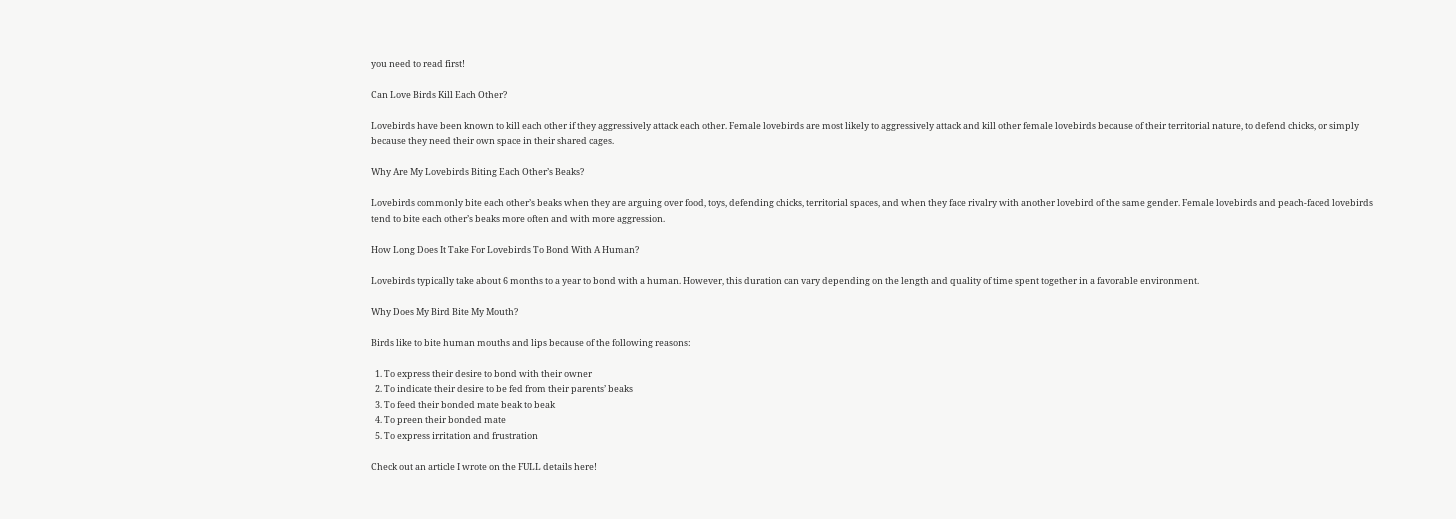you need to read first!

Can Love Birds Kill Each Other?

Lovebirds have been known to kill each other if they aggressively attack each other. Female lovebirds are most likely to aggressively attack and kill other female lovebirds because of their territorial nature, to defend chicks, or simply because they need their own space in their shared cages.

Why Are My Lovebirds Biting Each Other’s Beaks?

Lovebirds commonly bite each other’s beaks when they are arguing over food, toys, defending chicks, territorial spaces, and when they face rivalry with another lovebird of the same gender. Female lovebirds and peach-faced lovebirds tend to bite each other’s beaks more often and with more aggression.

How Long Does It Take For Lovebirds To Bond With A Human?

Lovebirds typically take about 6 months to a year to bond with a human. However, this duration can vary depending on the length and quality of time spent together in a favorable environment.

Why Does My Bird Bite My Mouth?

Birds like to bite human mouths and lips because of the following reasons:

  1. To express their desire to bond with their owner
  2. To indicate their desire to be fed from their parents’ beaks
  3. To feed their bonded mate beak to beak
  4. To preen their bonded mate
  5. To express irritation and frustration

Check out an article I wrote on the FULL details here!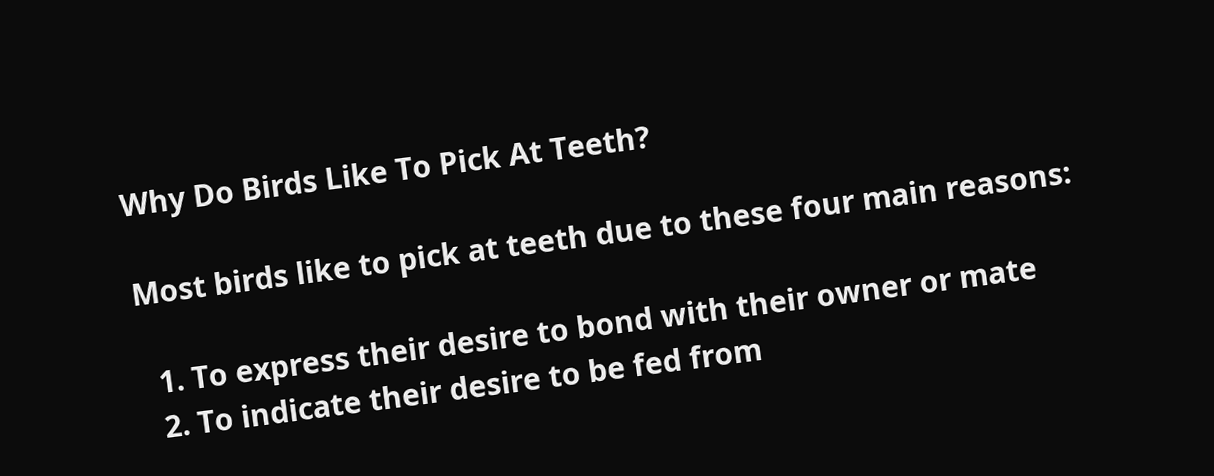Why Do Birds Like To Pick At Teeth?

Most birds like to pick at teeth due to these four main reasons:

  1. To express their desire to bond with their owner or mate
  2. To indicate their desire to be fed from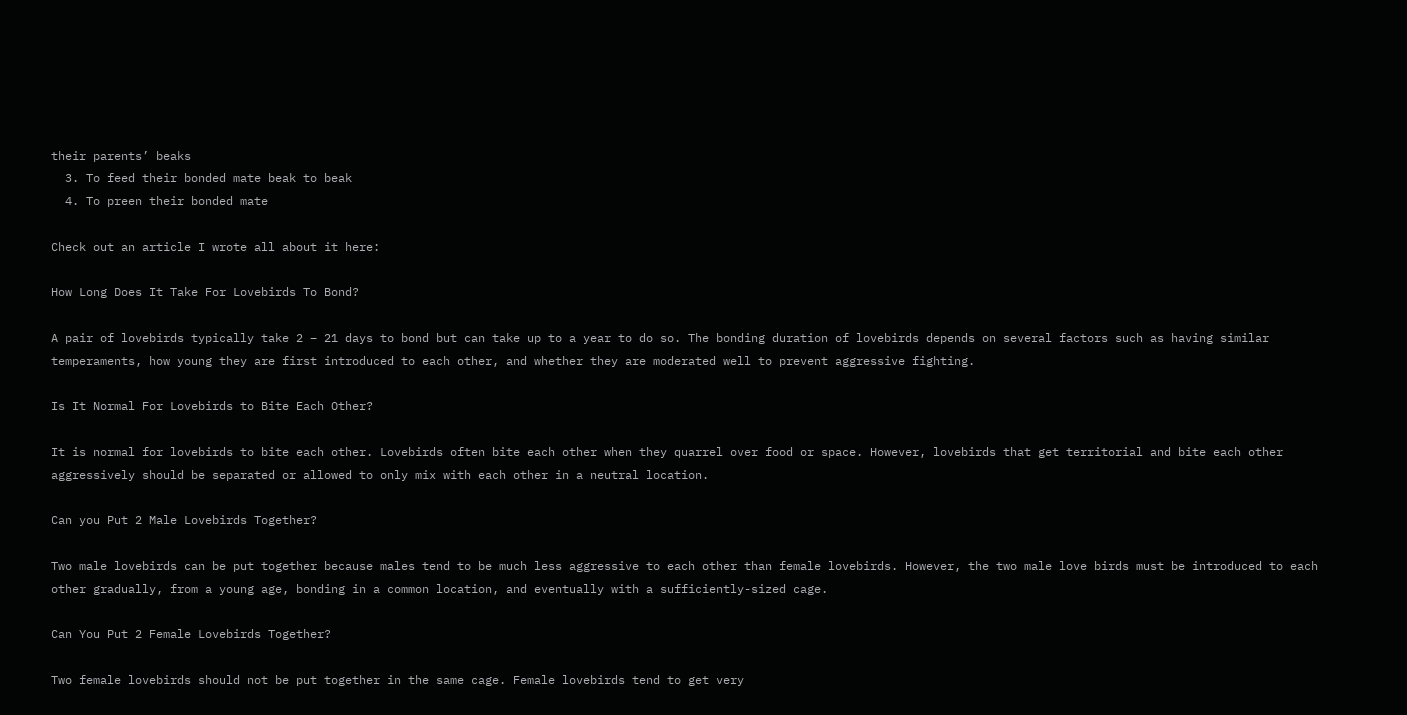their parents’ beaks
  3. To feed their bonded mate beak to beak
  4. To preen their bonded mate

Check out an article I wrote all about it here:

How Long Does It Take For Lovebirds To Bond?

A pair of lovebirds typically take 2 – 21 days to bond but can take up to a year to do so. The bonding duration of lovebirds depends on several factors such as having similar temperaments, how young they are first introduced to each other, and whether they are moderated well to prevent aggressive fighting.

Is It Normal For Lovebirds to Bite Each Other?

It is normal for lovebirds to bite each other. Lovebirds often bite each other when they quarrel over food or space. However, lovebirds that get territorial and bite each other aggressively should be separated or allowed to only mix with each other in a neutral location.

Can you Put 2 Male Lovebirds Together?

Two male lovebirds can be put together because males tend to be much less aggressive to each other than female lovebirds. However, the two male love birds must be introduced to each other gradually, from a young age, bonding in a common location, and eventually with a sufficiently-sized cage.

Can You Put 2 Female Lovebirds Together?

Two female lovebirds should not be put together in the same cage. Female lovebirds tend to get very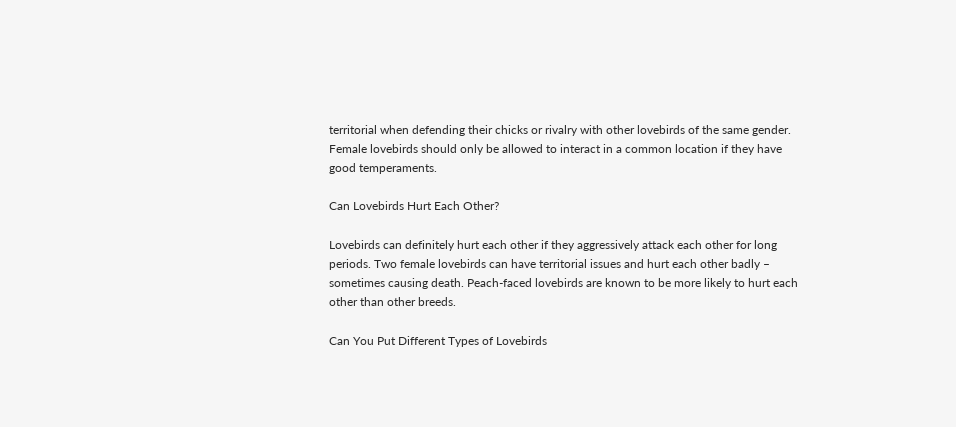territorial when defending their chicks or rivalry with other lovebirds of the same gender. Female lovebirds should only be allowed to interact in a common location if they have good temperaments.

Can Lovebirds Hurt Each Other?

Lovebirds can definitely hurt each other if they aggressively attack each other for long periods. Two female lovebirds can have territorial issues and hurt each other badly – sometimes causing death. Peach-faced lovebirds are known to be more likely to hurt each other than other breeds.

Can You Put Different Types of Lovebirds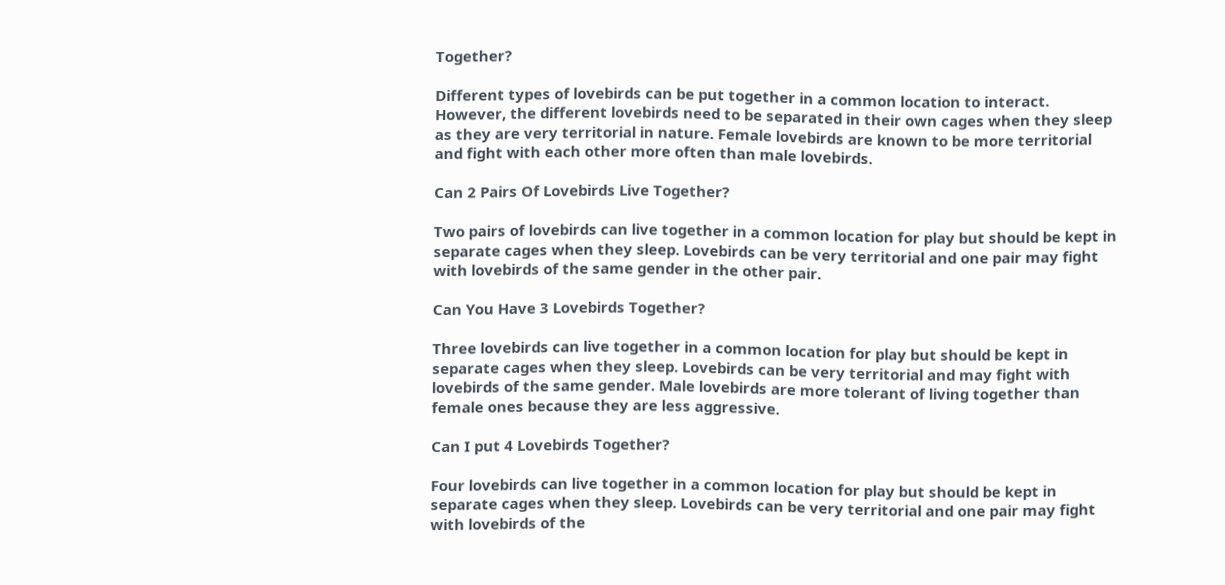Together?

Different types of lovebirds can be put together in a common location to interact. However, the different lovebirds need to be separated in their own cages when they sleep as they are very territorial in nature. Female lovebirds are known to be more territorial and fight with each other more often than male lovebirds.

Can 2 Pairs Of Lovebirds Live Together?

Two pairs of lovebirds can live together in a common location for play but should be kept in separate cages when they sleep. Lovebirds can be very territorial and one pair may fight with lovebirds of the same gender in the other pair.

Can You Have 3 Lovebirds Together?

Three lovebirds can live together in a common location for play but should be kept in separate cages when they sleep. Lovebirds can be very territorial and may fight with lovebirds of the same gender. Male lovebirds are more tolerant of living together than female ones because they are less aggressive.

Can I put 4 Lovebirds Together?

Four lovebirds can live together in a common location for play but should be kept in separate cages when they sleep. Lovebirds can be very territorial and one pair may fight with lovebirds of the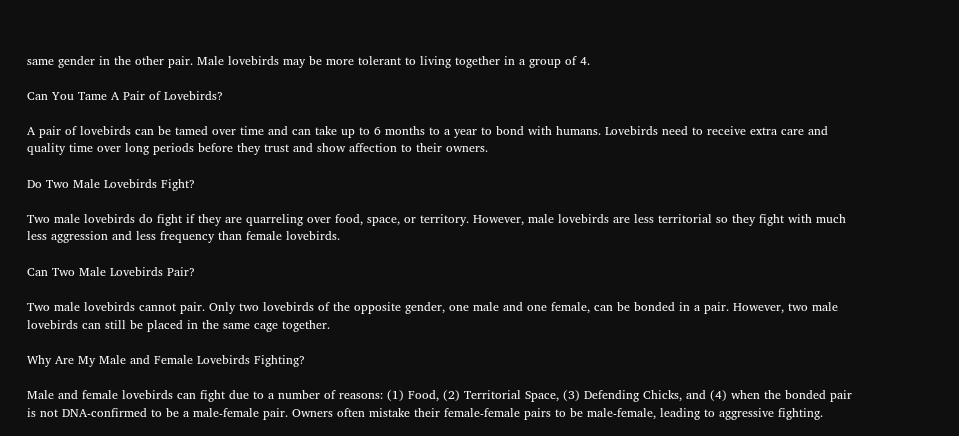same gender in the other pair. Male lovebirds may be more tolerant to living together in a group of 4.

Can You Tame A Pair of Lovebirds?

A pair of lovebirds can be tamed over time and can take up to 6 months to a year to bond with humans. Lovebirds need to receive extra care and quality time over long periods before they trust and show affection to their owners.

Do Two Male Lovebirds Fight?

Two male lovebirds do fight if they are quarreling over food, space, or territory. However, male lovebirds are less territorial so they fight with much less aggression and less frequency than female lovebirds.

Can Two Male Lovebirds Pair?

Two male lovebirds cannot pair. Only two lovebirds of the opposite gender, one male and one female, can be bonded in a pair. However, two male lovebirds can still be placed in the same cage together.

Why Are My Male and Female Lovebirds Fighting?

Male and female lovebirds can fight due to a number of reasons: (1) Food, (2) Territorial Space, (3) Defending Chicks, and (4) when the bonded pair is not DNA-confirmed to be a male-female pair. Owners often mistake their female-female pairs to be male-female, leading to aggressive fighting.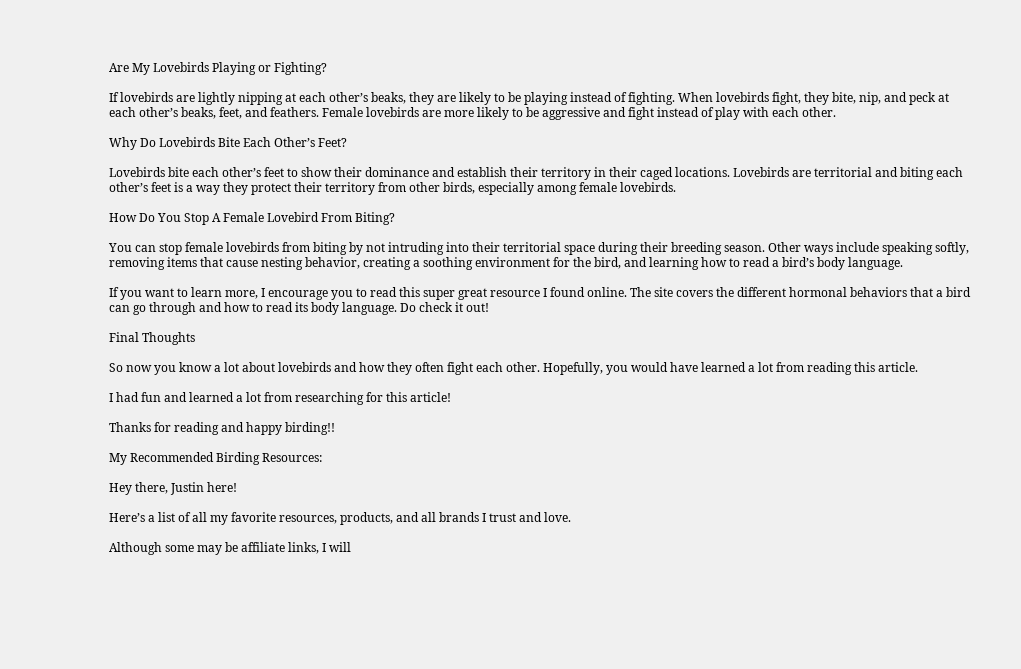Are My Lovebirds Playing or Fighting?

If lovebirds are lightly nipping at each other’s beaks, they are likely to be playing instead of fighting. When lovebirds fight, they bite, nip, and peck at each other’s beaks, feet, and feathers. Female lovebirds are more likely to be aggressive and fight instead of play with each other.

Why Do Lovebirds Bite Each Other’s Feet?

Lovebirds bite each other’s feet to show their dominance and establish their territory in their caged locations. Lovebirds are territorial and biting each other’s feet is a way they protect their territory from other birds, especially among female lovebirds.

How Do You Stop A Female Lovebird From Biting?

You can stop female lovebirds from biting by not intruding into their territorial space during their breeding season. Other ways include speaking softly, removing items that cause nesting behavior, creating a soothing environment for the bird, and learning how to read a bird’s body language.

If you want to learn more, I encourage you to read this super great resource I found online. The site covers the different hormonal behaviors that a bird can go through and how to read its body language. Do check it out!

Final Thoughts

So now you know a lot about lovebirds and how they often fight each other. Hopefully, you would have learned a lot from reading this article.

I had fun and learned a lot from researching for this article!

Thanks for reading and happy birding!!

My Recommended Birding Resources:

Hey there, Justin here!

Here’s a list of all my favorite resources, products, and all brands I trust and love.

Although some may be affiliate links, I will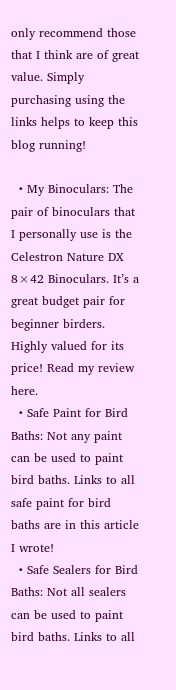only recommend those that I think are of great value. Simply purchasing using the links helps to keep this blog running!

  • My Binoculars: The pair of binoculars that I personally use is the Celestron Nature DX 8×42 Binoculars. It’s a great budget pair for beginner birders. Highly valued for its price! Read my review here.
  • Safe Paint for Bird Baths: Not any paint can be used to paint bird baths. Links to all safe paint for bird baths are in this article I wrote!
  • Safe Sealers for Bird Baths: Not all sealers can be used to paint bird baths. Links to all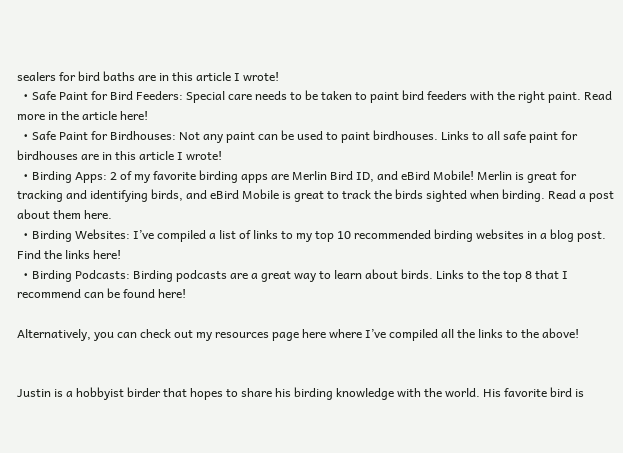sealers for bird baths are in this article I wrote!
  • Safe Paint for Bird Feeders: Special care needs to be taken to paint bird feeders with the right paint. Read more in the article here!
  • Safe Paint for Birdhouses: Not any paint can be used to paint birdhouses. Links to all safe paint for birdhouses are in this article I wrote!
  • Birding Apps: 2 of my favorite birding apps are Merlin Bird ID, and eBird Mobile! Merlin is great for tracking and identifying birds, and eBird Mobile is great to track the birds sighted when birding. Read a post about them here.
  • Birding Websites: I’ve compiled a list of links to my top 10 recommended birding websites in a blog post. Find the links here!
  • Birding Podcasts: Birding podcasts are a great way to learn about birds. Links to the top 8 that I recommend can be found here!

Alternatively, you can check out my resources page here where I’ve compiled all the links to the above!


Justin is a hobbyist birder that hopes to share his birding knowledge with the world. His favorite bird is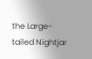the Large-tailed Nightjar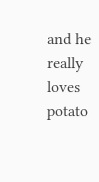and he really loves potato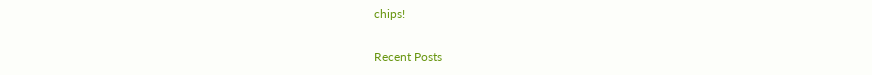chips!

Recent Posts